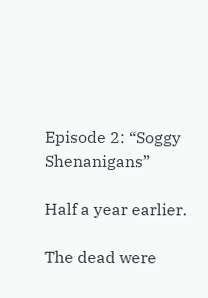Episode 2: “Soggy Shenanigans”

Half a year earlier.

The dead were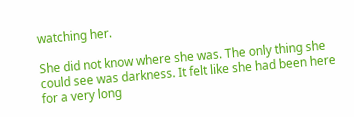watching her.

She did not know where she was. The only thing she could see was darkness. It felt like she had been here for a very long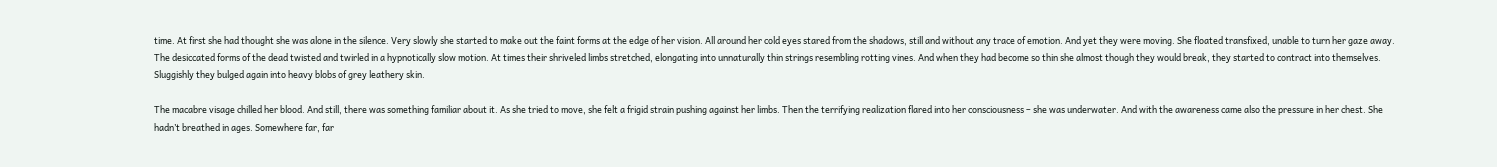time. At first she had thought she was alone in the silence. Very slowly she started to make out the faint forms at the edge of her vision. All around her cold eyes stared from the shadows, still and without any trace of emotion. And yet they were moving. She floated transfixed, unable to turn her gaze away. The desiccated forms of the dead twisted and twirled in a hypnotically slow motion. At times their shriveled limbs stretched, elongating into unnaturally thin strings resembling rotting vines. And when they had become so thin she almost though they would break, they started to contract into themselves. Sluggishly they bulged again into heavy blobs of grey leathery skin.

The macabre visage chilled her blood. And still, there was something familiar about it. As she tried to move, she felt a frigid strain pushing against her limbs. Then the terrifying realization flared into her consciousness – she was underwater. And with the awareness came also the pressure in her chest. She hadn’t breathed in ages. Somewhere far, far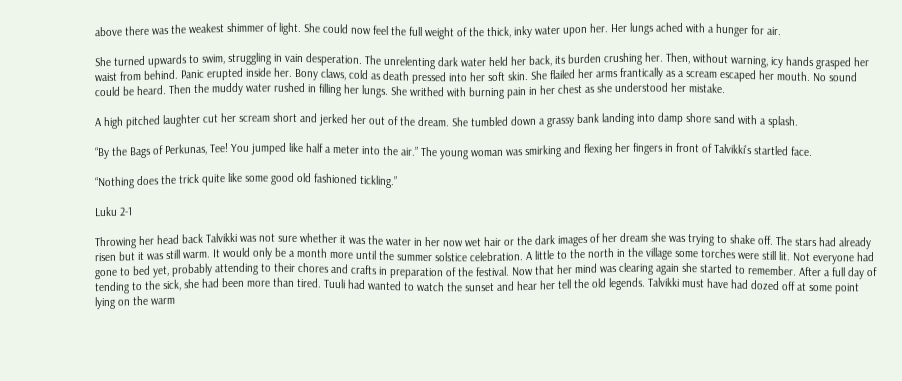above there was the weakest shimmer of light. She could now feel the full weight of the thick, inky water upon her. Her lungs ached with a hunger for air.

She turned upwards to swim, struggling in vain desperation. The unrelenting dark water held her back, its burden crushing her. Then, without warning, icy hands grasped her waist from behind. Panic erupted inside her. Bony claws, cold as death pressed into her soft skin. She flailed her arms frantically as a scream escaped her mouth. No sound could be heard. Then the muddy water rushed in filling her lungs. She writhed with burning pain in her chest as she understood her mistake.

A high pitched laughter cut her scream short and jerked her out of the dream. She tumbled down a grassy bank landing into damp shore sand with a splash.

“By the Bags of Perkunas, Tee! You jumped like half a meter into the air.” The young woman was smirking and flexing her fingers in front of Talvikki’s startled face.

“Nothing does the trick quite like some good old fashioned tickling.”

Luku 2-1

Throwing her head back Talvikki was not sure whether it was the water in her now wet hair or the dark images of her dream she was trying to shake off. The stars had already risen but it was still warm. It would only be a month more until the summer solstice celebration. A little to the north in the village some torches were still lit. Not everyone had gone to bed yet, probably attending to their chores and crafts in preparation of the festival. Now that her mind was clearing again she started to remember. After a full day of tending to the sick, she had been more than tired. Tuuli had wanted to watch the sunset and hear her tell the old legends. Talvikki must have had dozed off at some point lying on the warm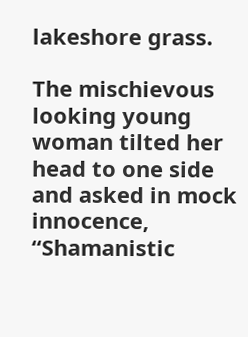lakeshore grass.

The mischievous looking young woman tilted her head to one side and asked in mock innocence, “Shamanistic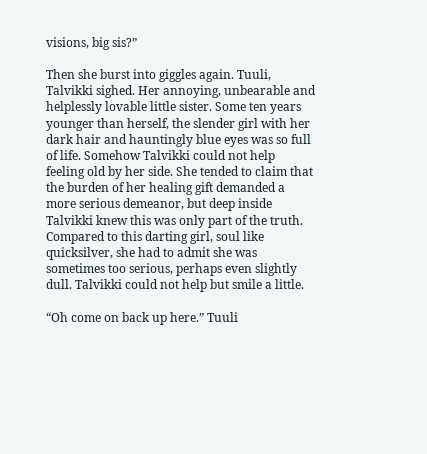visions, big sis?”

Then she burst into giggles again. Tuuli, Talvikki sighed. Her annoying, unbearable and helplessly lovable little sister. Some ten years younger than herself, the slender girl with her dark hair and hauntingly blue eyes was so full of life. Somehow Talvikki could not help feeling old by her side. She tended to claim that the burden of her healing gift demanded a more serious demeanor, but deep inside Talvikki knew this was only part of the truth. Compared to this darting girl, soul like quicksilver, she had to admit she was sometimes too serious, perhaps even slightly dull. Talvikki could not help but smile a little.

“Oh come on back up here.” Tuuli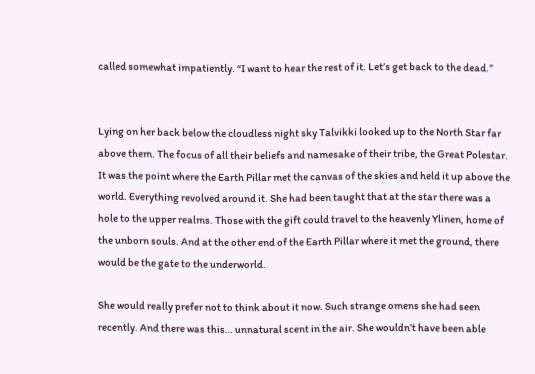called somewhat impatiently. “I want to hear the rest of it. Let’s get back to the dead.”


Lying on her back below the cloudless night sky Talvikki looked up to the North Star far above them. The focus of all their beliefs and namesake of their tribe, the Great Polestar. It was the point where the Earth Pillar met the canvas of the skies and held it up above the world. Everything revolved around it. She had been taught that at the star there was a hole to the upper realms. Those with the gift could travel to the heavenly Ylinen, home of the unborn souls. And at the other end of the Earth Pillar where it met the ground, there would be the gate to the underworld.

She would really prefer not to think about it now. Such strange omens she had seen recently. And there was this… unnatural scent in the air. She wouldn’t have been able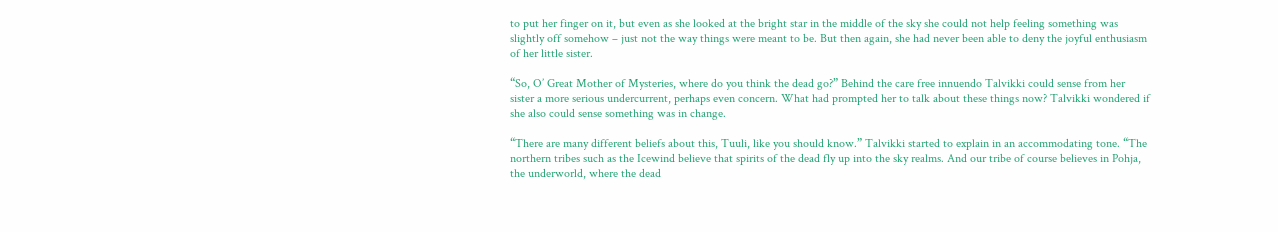to put her finger on it, but even as she looked at the bright star in the middle of the sky she could not help feeling something was slightly off somehow – just not the way things were meant to be. But then again, she had never been able to deny the joyful enthusiasm of her little sister.

“So, O’ Great Mother of Mysteries, where do you think the dead go?” Behind the care free innuendo Talvikki could sense from her sister a more serious undercurrent, perhaps even concern. What had prompted her to talk about these things now? Talvikki wondered if she also could sense something was in change.

“There are many different beliefs about this, Tuuli, like you should know.” Talvikki started to explain in an accommodating tone. “The northern tribes such as the Icewind believe that spirits of the dead fly up into the sky realms. And our tribe of course believes in Pohja, the underworld, where the dead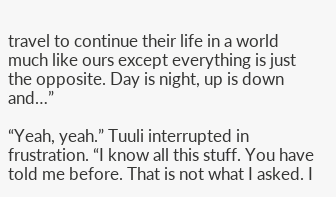travel to continue their life in a world much like ours except everything is just the opposite. Day is night, up is down and…”

“Yeah, yeah.” Tuuli interrupted in frustration. “I know all this stuff. You have told me before. That is not what I asked. I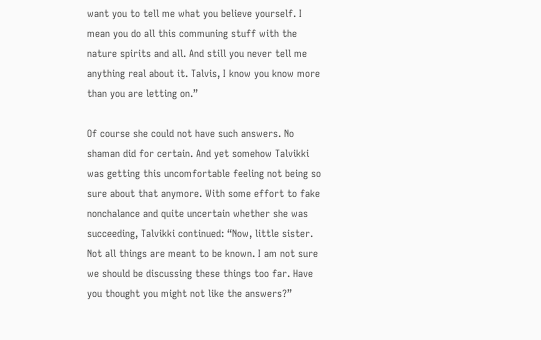want you to tell me what you believe yourself. I mean you do all this communing stuff with the nature spirits and all. And still you never tell me anything real about it. Talvis, I know you know more than you are letting on.”

Of course she could not have such answers. No shaman did for certain. And yet somehow Talvikki was getting this uncomfortable feeling not being so sure about that anymore. With some effort to fake nonchalance and quite uncertain whether she was succeeding, Talvikki continued: “Now, little sister. Not all things are meant to be known. I am not sure we should be discussing these things too far. Have you thought you might not like the answers?”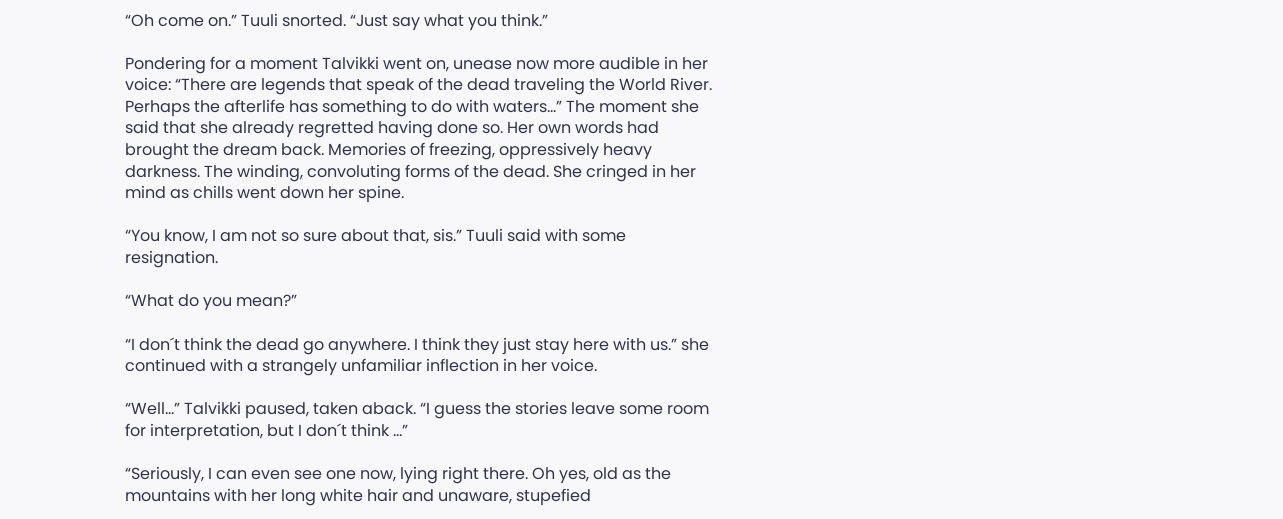“Oh come on.” Tuuli snorted. “Just say what you think.”

Pondering for a moment Talvikki went on, unease now more audible in her voice: “There are legends that speak of the dead traveling the World River. Perhaps the afterlife has something to do with waters…” The moment she said that she already regretted having done so. Her own words had brought the dream back. Memories of freezing, oppressively heavy darkness. The winding, convoluting forms of the dead. She cringed in her mind as chills went down her spine.

“You know, I am not so sure about that, sis.” Tuuli said with some resignation.

“What do you mean?”

“I don´t think the dead go anywhere. I think they just stay here with us.” she continued with a strangely unfamiliar inflection in her voice.

“Well…” Talvikki paused, taken aback. “I guess the stories leave some room for interpretation, but I don´t think …”

“Seriously, I can even see one now, lying right there. Oh yes, old as the mountains with her long white hair and unaware, stupefied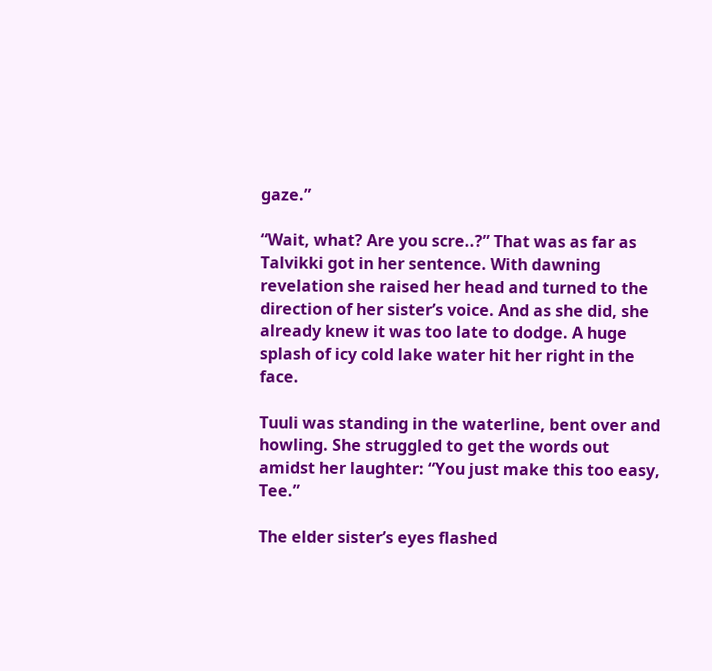gaze.”

“Wait, what? Are you scre..?” That was as far as Talvikki got in her sentence. With dawning revelation she raised her head and turned to the direction of her sister’s voice. And as she did, she already knew it was too late to dodge. A huge splash of icy cold lake water hit her right in the face.

Tuuli was standing in the waterline, bent over and howling. She struggled to get the words out amidst her laughter: “You just make this too easy, Tee.”

The elder sister’s eyes flashed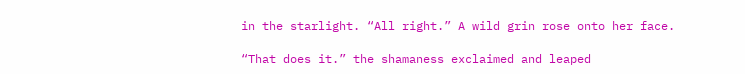in the starlight. “All right.” A wild grin rose onto her face.

“That does it.” the shamaness exclaimed and leaped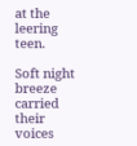at the leering teen.

Soft night breeze carried their voices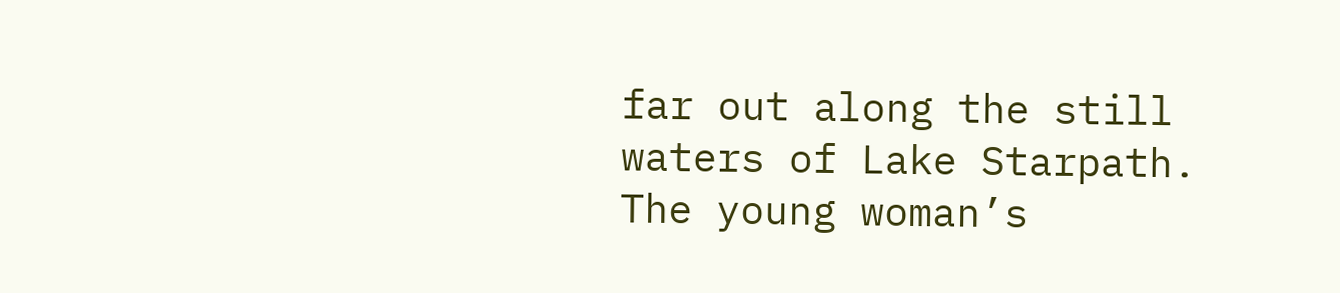far out along the still waters of Lake Starpath. The young woman’s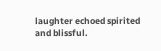laughter echoed spirited and blissful.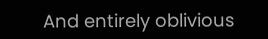And entirely oblivious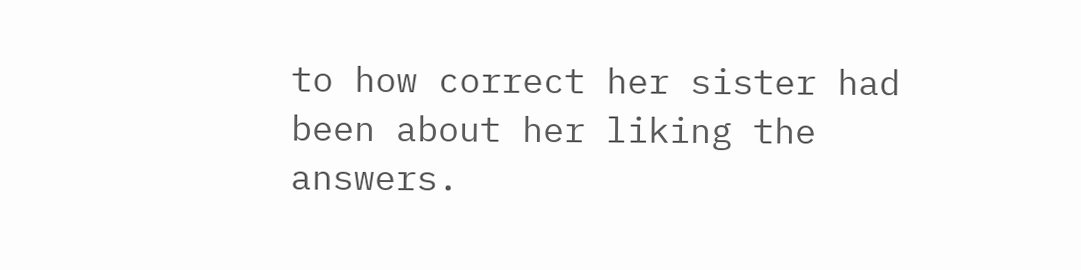to how correct her sister had been about her liking the answers.